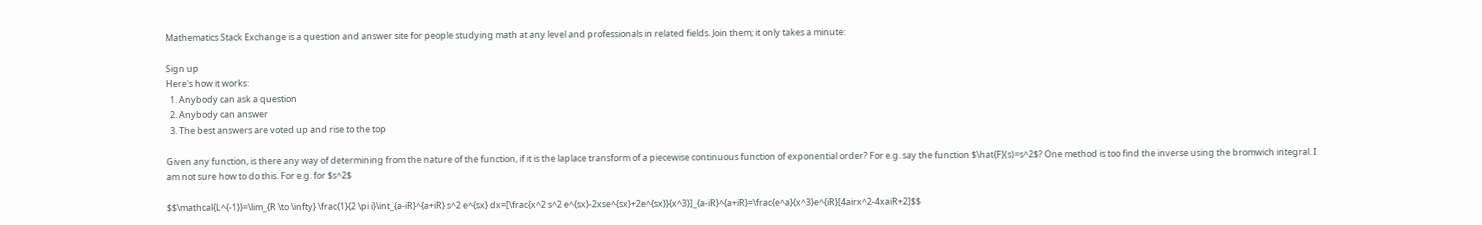Mathematics Stack Exchange is a question and answer site for people studying math at any level and professionals in related fields. Join them; it only takes a minute:

Sign up
Here's how it works:
  1. Anybody can ask a question
  2. Anybody can answer
  3. The best answers are voted up and rise to the top

Given any function, is there any way of determining from the nature of the function, if it is the laplace transform of a piecewise continuous function of exponential order? For e.g. say the function $\hat{F}(s)=s^2$? One method is too find the inverse using the bromwich integral. I am not sure how to do this. For e.g. for $s^2$

$$\mathcal{L^{-1}}=\lim_{R \to \infty} \frac{1}{2 \pi i}\int_{a-iR}^{a+iR} s^2 e^{sx} dx=[\frac{x^2 s^2 e^{sx}-2xse^{sx}+2e^{sx}}{x^3}]_{a-iR}^{a+iR}=\frac{e^a}{x^3}e^{iR}[4airx^2-4xaiR+2]$$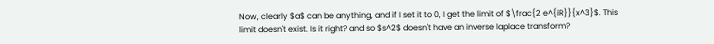Now, clearly $a$ can be anything, and if I set it to 0, I get the limit of $\frac{2 e^{iR}}{x^3}$. This limit doesn't exist. Is it right? and so $s^2$ doesn't have an inverse laplace transform?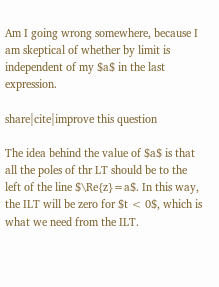Am I going wrong somewhere, because I am skeptical of whether by limit is independent of my $a$ in the last expression.

share|cite|improve this question

The idea behind the value of $a$ is that all the poles of thr LT should be to the left of the line $\Re{z}=a$. In this way, the ILT will be zero for $t < 0$, which is what we need from the ILT.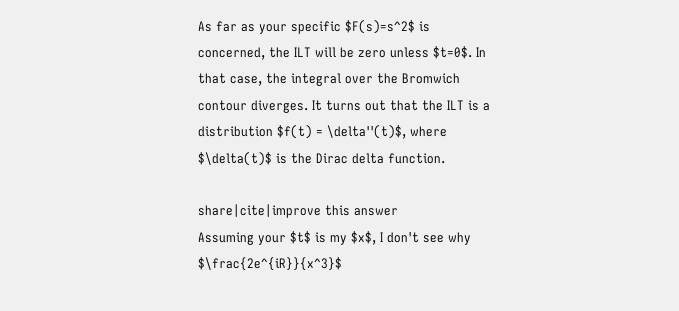As far as your specific $F(s)=s^2$ is concerned, the ILT will be zero unless $t=0$. In that case, the integral over the Bromwich contour diverges. It turns out that the ILT is a distribution $f(t) = \delta''(t)$, where $\delta(t)$ is the Dirac delta function.

share|cite|improve this answer
Assuming your $t$ is my $x$, I don't see why $\frac{2e^{iR}}{x^3}$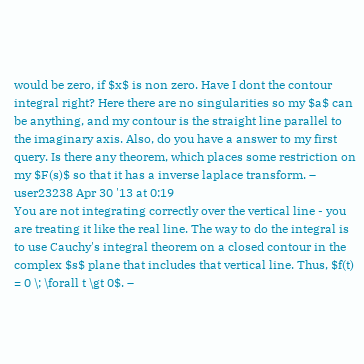would be zero, if $x$ is non zero. Have I dont the contour integral right? Here there are no singularities so my $a$ can be anything, and my contour is the straight line parallel to the imaginary axis. Also, do you have a answer to my first query. Is there any theorem, which places some restriction on my $F(s)$ so that it has a inverse laplace transform. – user23238 Apr 30 '13 at 0:19
You are not integrating correctly over the vertical line - you are treating it like the real line. The way to do the integral is to use Cauchy's integral theorem on a closed contour in the complex $s$ plane that includes that vertical line. Thus, $f(t) = 0 \; \forall t \gt 0$. –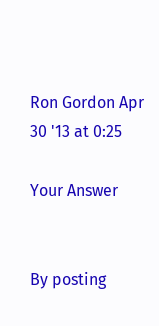Ron Gordon Apr 30 '13 at 0:25

Your Answer


By posting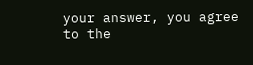your answer, you agree to the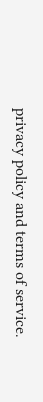privacy policy and terms of service.